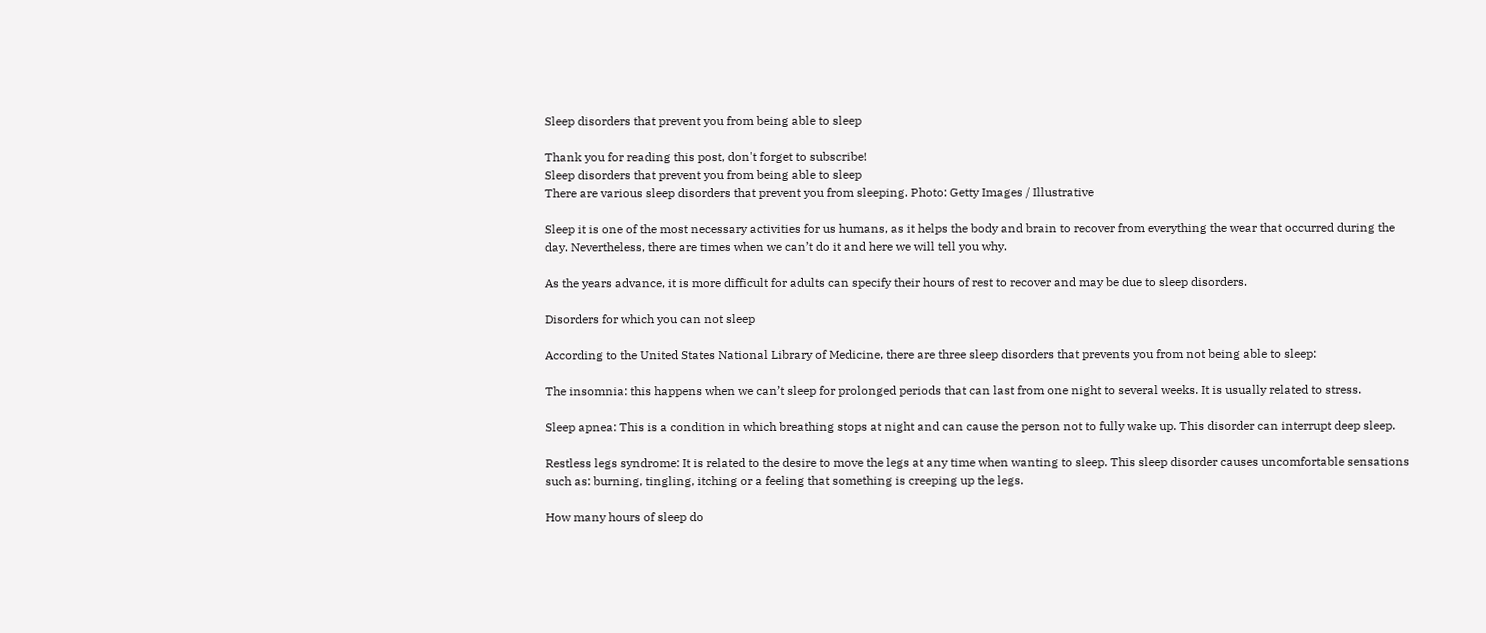Sleep disorders that prevent you from being able to sleep

Thank you for reading this post, don't forget to subscribe!
Sleep disorders that prevent you from being able to sleep
There are various sleep disorders that prevent you from sleeping. Photo: Getty Images / Illustrative

Sleep it is one of the most necessary activities for us humans, as it helps the body and brain to recover from everything the wear that occurred during the day. Nevertheless, there are times when we can’t do it and here we will tell you why.

As the years advance, it is more difficult for adults can specify their hours of rest to recover and may be due to sleep disorders.

Disorders for which you can not sleep

According to the United States National Library of Medicine, there are three sleep disorders that prevents you from not being able to sleep:

The insomnia: this happens when we can’t sleep for prolonged periods that can last from one night to several weeks. It is usually related to stress.

Sleep apnea: This is a condition in which breathing stops at night and can cause the person not to fully wake up. This disorder can interrupt deep sleep.

Restless legs syndrome: It is related to the desire to move the legs at any time when wanting to sleep. This sleep disorder causes uncomfortable sensations such as: burning, tingling, itching or a feeling that something is creeping up the legs.

How many hours of sleep do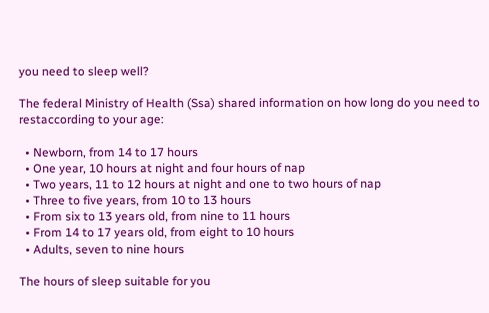you need to sleep well?

The federal Ministry of Health (Ssa) shared information on how long do you need to restaccording to your age:

  • Newborn, from 14 to 17 hours
  • One year, 10 hours at night and four hours of nap
  • Two years, 11 to 12 hours at night and one to two hours of nap
  • Three to five years, from 10 to 13 hours
  • From six to 13 years old, from nine to 11 hours
  • From 14 to 17 years old, from eight to 10 hours
  • Adults, seven to nine hours

The hours of sleep suitable for you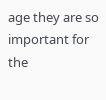age they are so important for the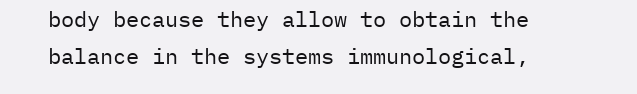body because they allow to obtain the balance in the systems immunological,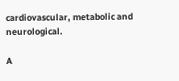cardiovascular, metabolic and neurological.

A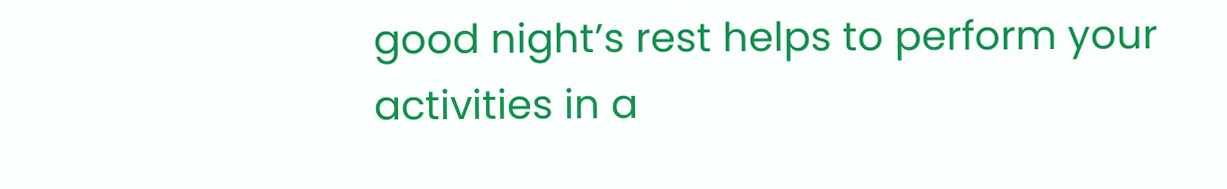good night’s rest helps to perform your activities in a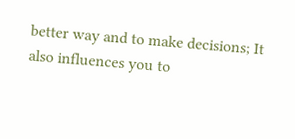better way and to make decisions; It also influences you to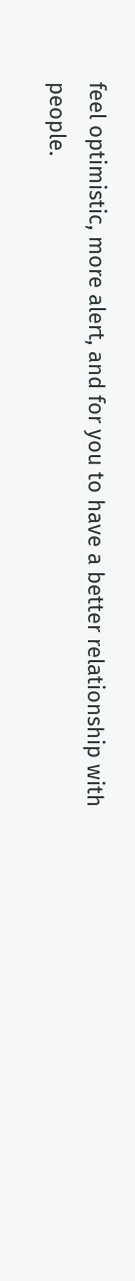feel optimistic, more alert, and for you to have a better relationship with people.